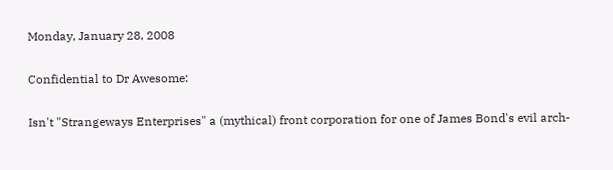Monday, January 28, 2008

Confidential to Dr Awesome:

Isn't "Strangeways Enterprises" a (mythical) front corporation for one of James Bond's evil arch-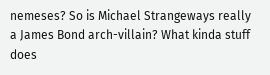nemeses? So is Michael Strangeways really a James Bond arch-villain? What kinda stuff does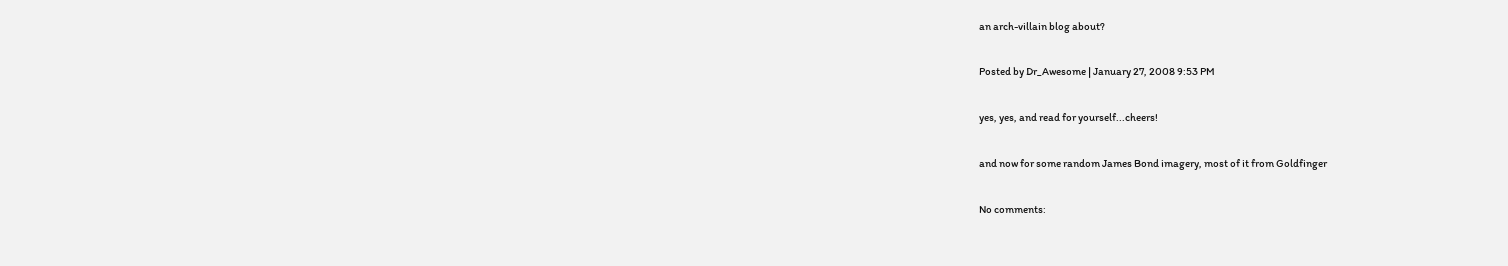an arch-villain blog about?

Posted by Dr_Awesome | January 27, 2008 9:53 PM

yes, yes, and read for yourself...cheers!

and now for some random James Bond imagery, most of it from Goldfinger

No comments: